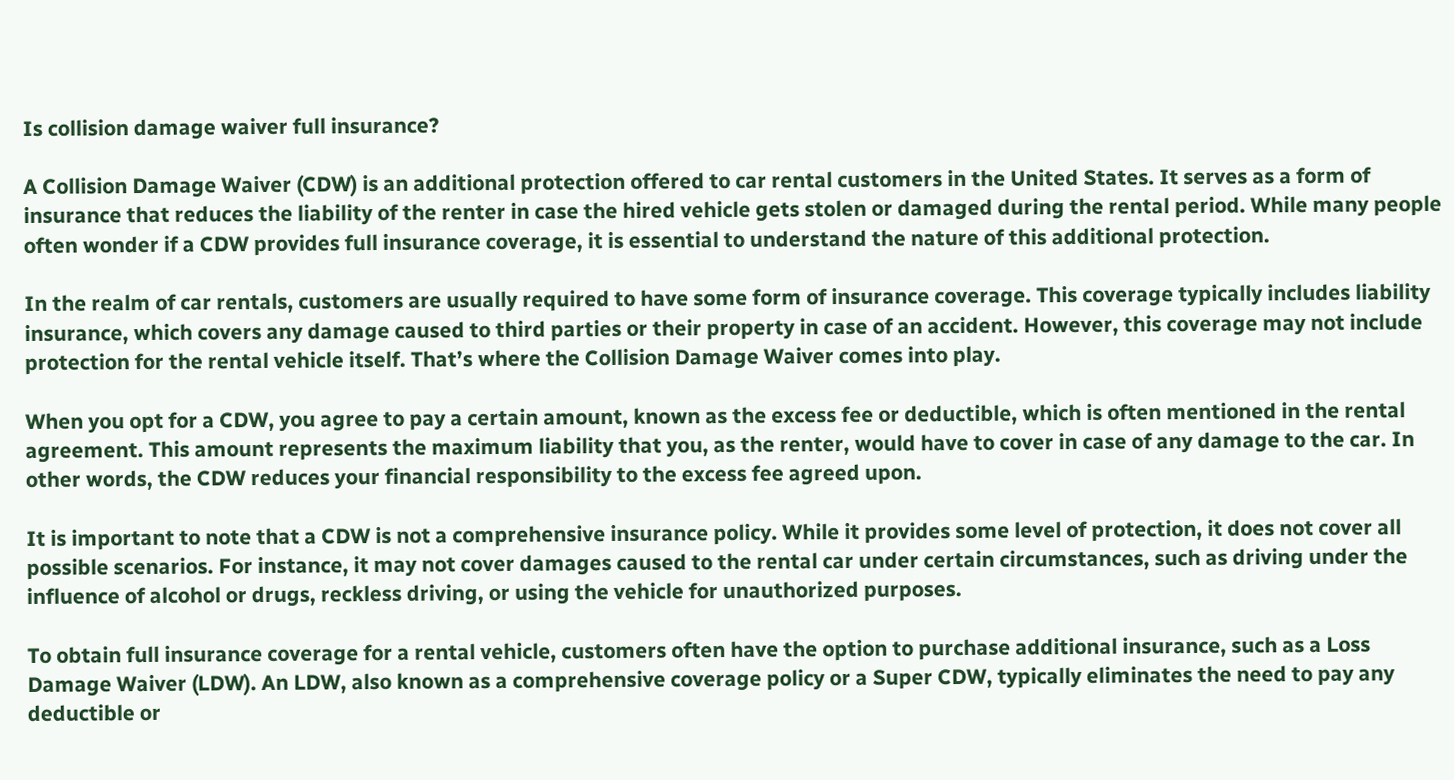Is collision damage waiver full insurance?

A Collision Damage Waiver (CDW) is an additional protection offered to car rental customers in the United States. It serves as a form of insurance that reduces the liability of the renter in case the hired vehicle gets stolen or damaged during the rental period. While many people often wonder if a CDW provides full insurance coverage, it is essential to understand the nature of this additional protection.

In the realm of car rentals, customers are usually required to have some form of insurance coverage. This coverage typically includes liability insurance, which covers any damage caused to third parties or their property in case of an accident. However, this coverage may not include protection for the rental vehicle itself. That’s where the Collision Damage Waiver comes into play.

When you opt for a CDW, you agree to pay a certain amount, known as the excess fee or deductible, which is often mentioned in the rental agreement. This amount represents the maximum liability that you, as the renter, would have to cover in case of any damage to the car. In other words, the CDW reduces your financial responsibility to the excess fee agreed upon.

It is important to note that a CDW is not a comprehensive insurance policy. While it provides some level of protection, it does not cover all possible scenarios. For instance, it may not cover damages caused to the rental car under certain circumstances, such as driving under the influence of alcohol or drugs, reckless driving, or using the vehicle for unauthorized purposes.

To obtain full insurance coverage for a rental vehicle, customers often have the option to purchase additional insurance, such as a Loss Damage Waiver (LDW). An LDW, also known as a comprehensive coverage policy or a Super CDW, typically eliminates the need to pay any deductible or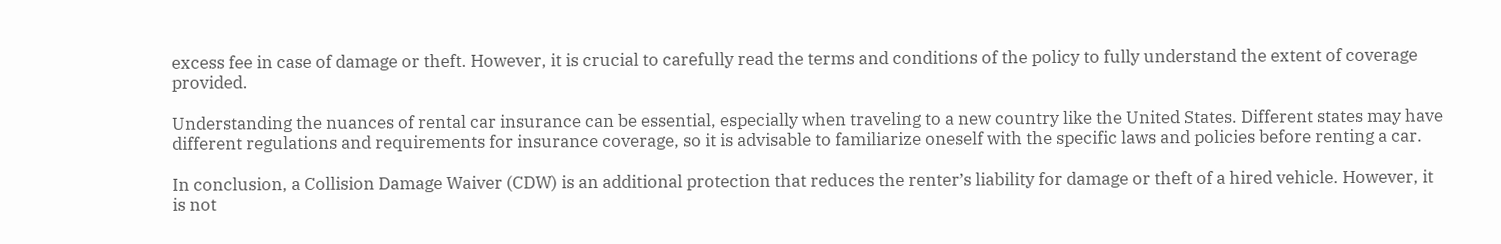excess fee in case of damage or theft. However, it is crucial to carefully read the terms and conditions of the policy to fully understand the extent of coverage provided.

Understanding the nuances of rental car insurance can be essential, especially when traveling to a new country like the United States. Different states may have different regulations and requirements for insurance coverage, so it is advisable to familiarize oneself with the specific laws and policies before renting a car.

In conclusion, a Collision Damage Waiver (CDW) is an additional protection that reduces the renter’s liability for damage or theft of a hired vehicle. However, it is not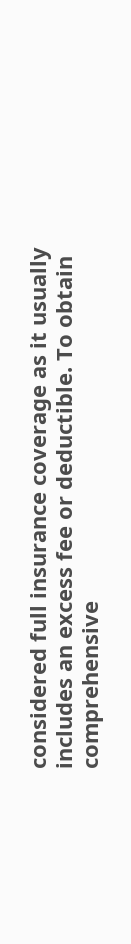considered full insurance coverage as it usually includes an excess fee or deductible. To obtain comprehensive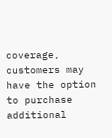coverage, customers may have the option to purchase additional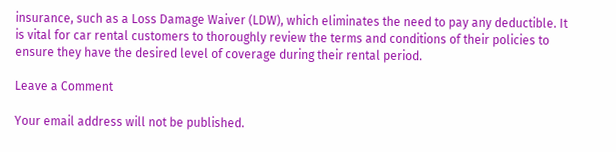insurance, such as a Loss Damage Waiver (LDW), which eliminates the need to pay any deductible. It is vital for car rental customers to thoroughly review the terms and conditions of their policies to ensure they have the desired level of coverage during their rental period.

Leave a Comment

Your email address will not be published.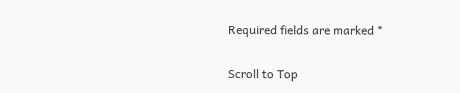Required fields are marked *

Scroll to Top